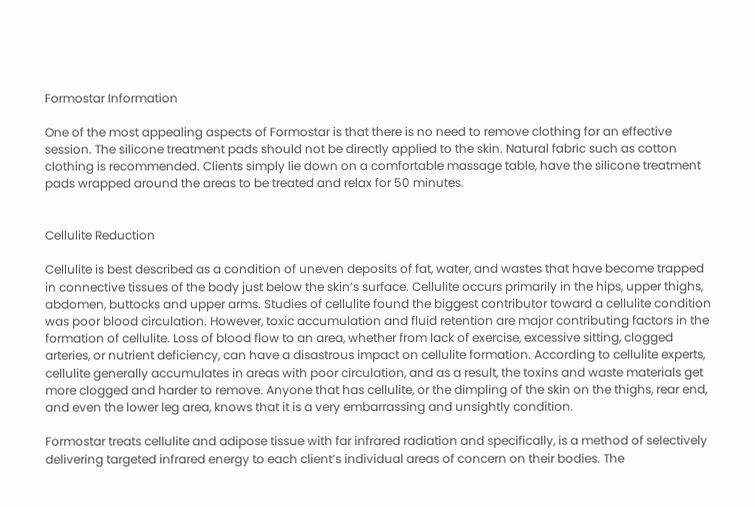Formostar Information

One of the most appealing aspects of Formostar is that there is no need to remove clothing for an effective session. The silicone treatment pads should not be directly applied to the skin. Natural fabric such as cotton clothing is recommended. Clients simply lie down on a comfortable massage table, have the silicone treatment pads wrapped around the areas to be treated and relax for 50 minutes.


Cellulite Reduction

Cellulite is best described as a condition of uneven deposits of fat, water, and wastes that have become trapped in connective tissues of the body just below the skin’s surface. Cellulite occurs primarily in the hips, upper thighs, abdomen, buttocks and upper arms. Studies of cellulite found the biggest contributor toward a cellulite condition was poor blood circulation. However, toxic accumulation and fluid retention are major contributing factors in the formation of cellulite. Loss of blood flow to an area, whether from lack of exercise, excessive sitting, clogged arteries, or nutrient deficiency, can have a disastrous impact on cellulite formation. According to cellulite experts, cellulite generally accumulates in areas with poor circulation, and as a result, the toxins and waste materials get more clogged and harder to remove. Anyone that has cellulite, or the dimpling of the skin on the thighs, rear end, and even the lower leg area, knows that it is a very embarrassing and unsightly condition.

Formostar treats cellulite and adipose tissue with far infrared radiation and specifically, is a method of selectively delivering targeted infrared energy to each client’s individual areas of concern on their bodies. The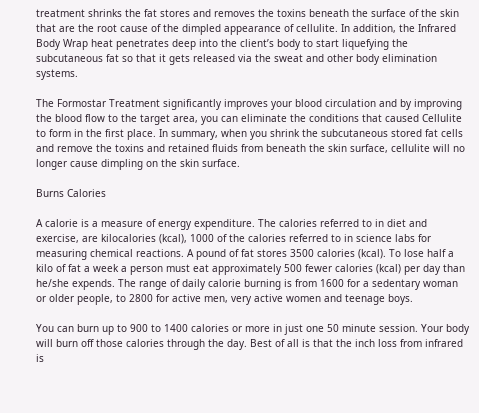treatment shrinks the fat stores and removes the toxins beneath the surface of the skin that are the root cause of the dimpled appearance of cellulite. In addition, the Infrared Body Wrap heat penetrates deep into the client’s body to start liquefying the subcutaneous fat so that it gets released via the sweat and other body elimination systems.

The Formostar Treatment significantly improves your blood circulation and by improving the blood flow to the target area, you can eliminate the conditions that caused Cellulite to form in the first place. In summary, when you shrink the subcutaneous stored fat cells and remove the toxins and retained fluids from beneath the skin surface, cellulite will no longer cause dimpling on the skin surface.

Burns Calories

A calorie is a measure of energy expenditure. The calories referred to in diet and exercise, are kilocalories (kcal), 1000 of the calories referred to in science labs for measuring chemical reactions. A pound of fat stores 3500 calories (kcal). To lose half a kilo of fat a week a person must eat approximately 500 fewer calories (kcal) per day than he/she expends. The range of daily calorie burning is from 1600 for a sedentary woman or older people, to 2800 for active men, very active women and teenage boys.

You can burn up to 900 to 1400 calories or more in just one 50 minute session. Your body will burn off those calories through the day. Best of all is that the inch loss from infrared is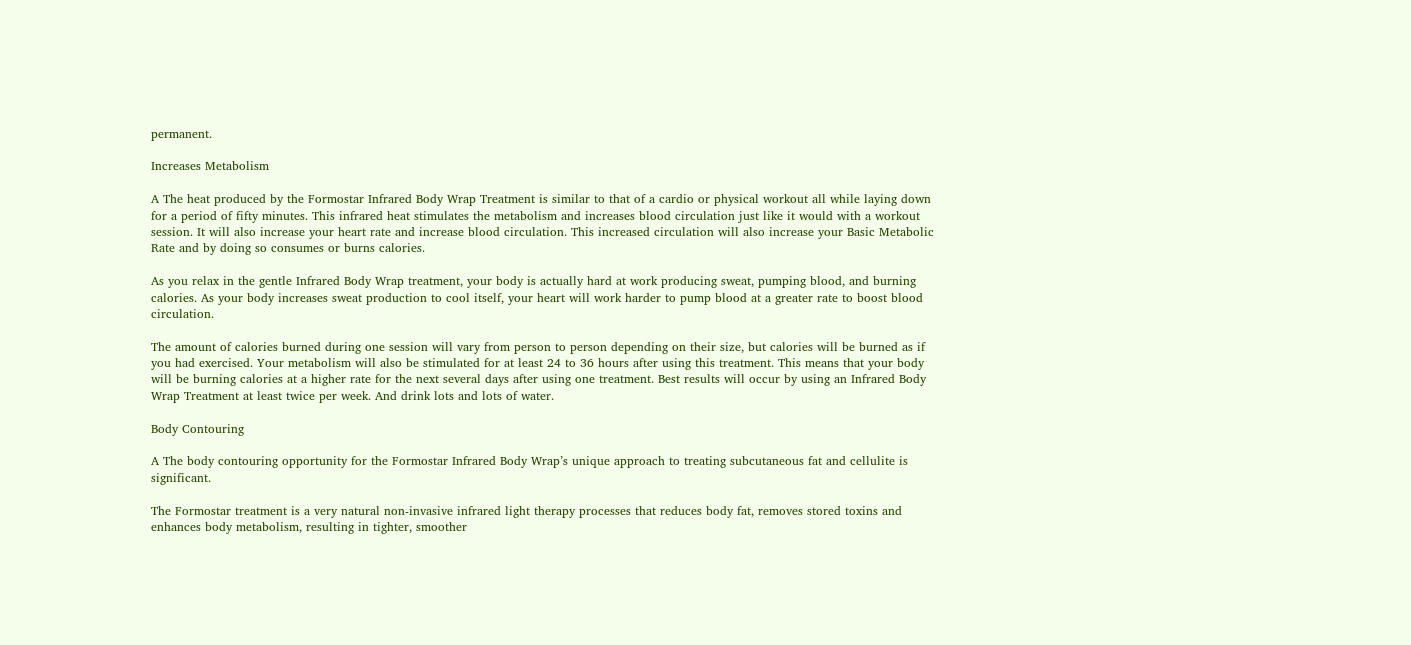permanent.

Increases Metabolism

A The heat produced by the Formostar Infrared Body Wrap Treatment is similar to that of a cardio or physical workout all while laying down for a period of fifty minutes. This infrared heat stimulates the metabolism and increases blood circulation just like it would with a workout session. It will also increase your heart rate and increase blood circulation. This increased circulation will also increase your Basic Metabolic Rate and by doing so consumes or burns calories.

As you relax in the gentle Infrared Body Wrap treatment, your body is actually hard at work producing sweat, pumping blood, and burning calories. As your body increases sweat production to cool itself, your heart will work harder to pump blood at a greater rate to boost blood circulation.

The amount of calories burned during one session will vary from person to person depending on their size, but calories will be burned as if you had exercised. Your metabolism will also be stimulated for at least 24 to 36 hours after using this treatment. This means that your body will be burning calories at a higher rate for the next several days after using one treatment. Best results will occur by using an Infrared Body Wrap Treatment at least twice per week. And drink lots and lots of water.

Body Contouring

A The body contouring opportunity for the Formostar Infrared Body Wrap’s unique approach to treating subcutaneous fat and cellulite is significant.

The Formostar treatment is a very natural non-invasive infrared light therapy processes that reduces body fat, removes stored toxins and enhances body metabolism, resulting in tighter, smoother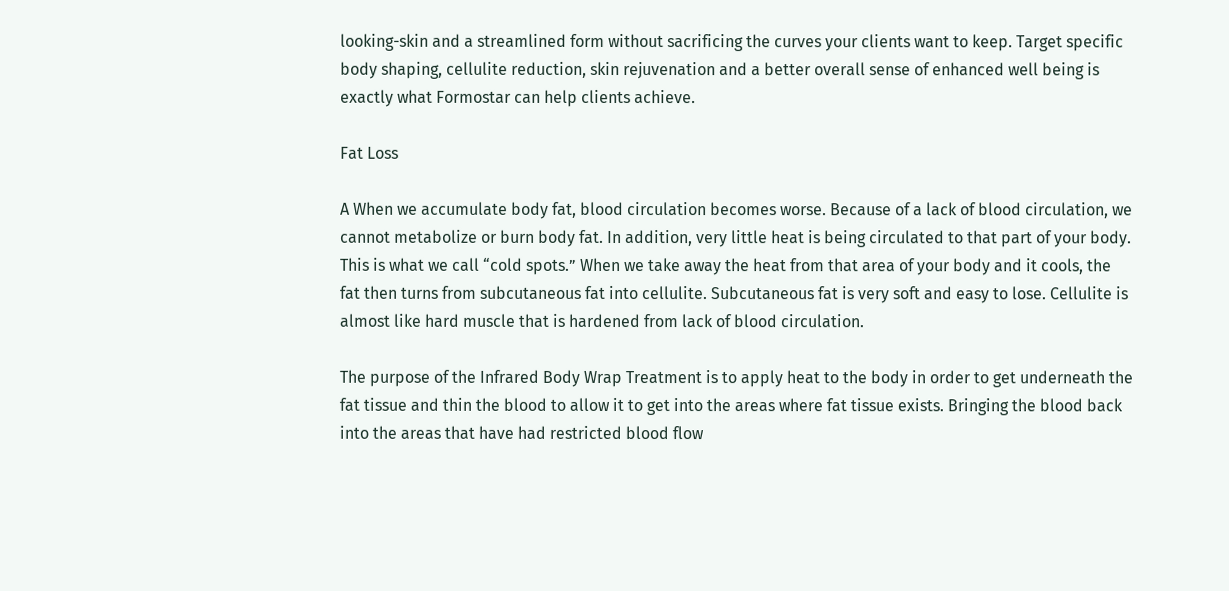looking-skin and a streamlined form without sacrificing the curves your clients want to keep. Target specific body shaping, cellulite reduction, skin rejuvenation and a better overall sense of enhanced well being is exactly what Formostar can help clients achieve.

Fat Loss

A When we accumulate body fat, blood circulation becomes worse. Because of a lack of blood circulation, we cannot metabolize or burn body fat. In addition, very little heat is being circulated to that part of your body. This is what we call “cold spots.” When we take away the heat from that area of your body and it cools, the fat then turns from subcutaneous fat into cellulite. Subcutaneous fat is very soft and easy to lose. Cellulite is almost like hard muscle that is hardened from lack of blood circulation.

The purpose of the Infrared Body Wrap Treatment is to apply heat to the body in order to get underneath the fat tissue and thin the blood to allow it to get into the areas where fat tissue exists. Bringing the blood back into the areas that have had restricted blood flow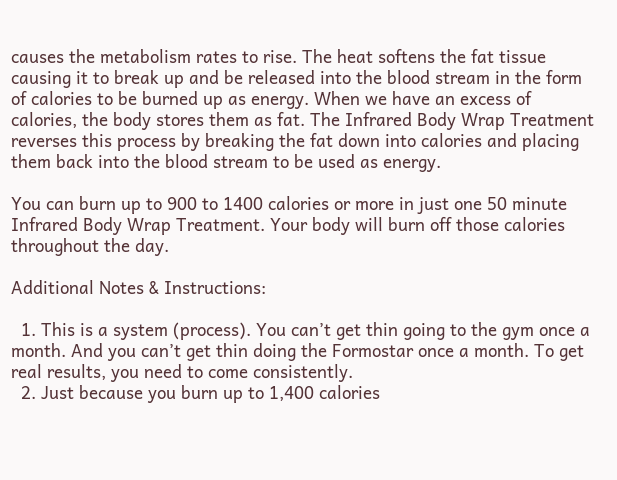causes the metabolism rates to rise. The heat softens the fat tissue causing it to break up and be released into the blood stream in the form of calories to be burned up as energy. When we have an excess of calories, the body stores them as fat. The Infrared Body Wrap Treatment reverses this process by breaking the fat down into calories and placing them back into the blood stream to be used as energy.

You can burn up to 900 to 1400 calories or more in just one 50 minute Infrared Body Wrap Treatment. Your body will burn off those calories throughout the day.

Additional Notes & Instructions:

  1. This is a system (process). You can’t get thin going to the gym once a month. And you can’t get thin doing the Formostar once a month. To get real results, you need to come consistently.
  2. Just because you burn up to 1,400 calories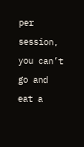per session, you can’t go and eat a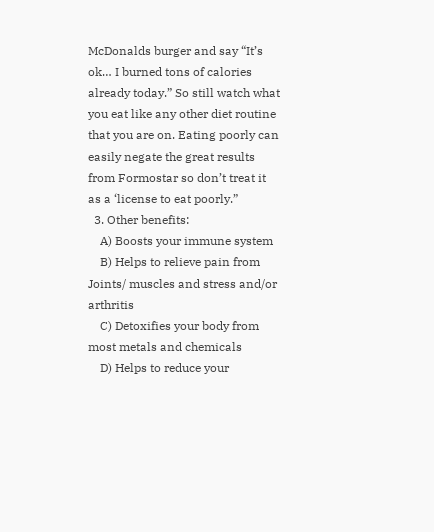McDonalds burger and say “It’s ok… I burned tons of calories already today.” So still watch what you eat like any other diet routine that you are on. Eating poorly can easily negate the great results from Formostar so don’t treat it as a ‘license to eat poorly.”
  3. Other benefits:
    A) Boosts your immune system
    B) Helps to relieve pain from Joints/ muscles and stress and/or arthritis
    C) Detoxifies your body from most metals and chemicals
    D) Helps to reduce your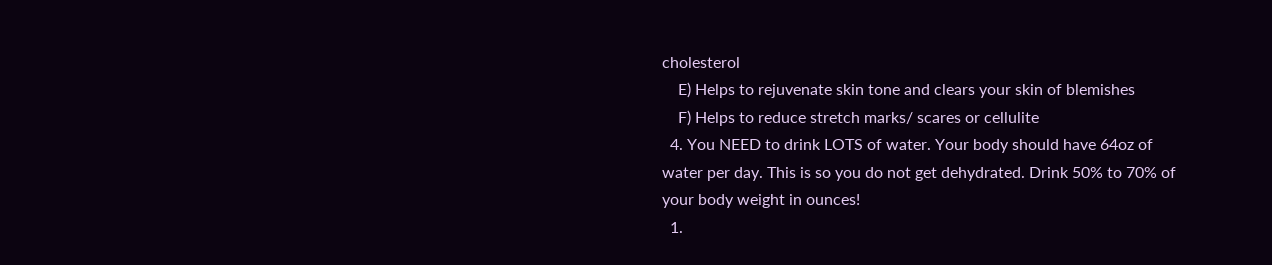cholesterol
    E) Helps to rejuvenate skin tone and clears your skin of blemishes
    F) Helps to reduce stretch marks/ scares or cellulite
  4. You NEED to drink LOTS of water. Your body should have 64oz of water per day. This is so you do not get dehydrated. Drink 50% to 70% of your body weight in ounces!
  1.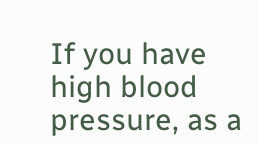If you have high blood pressure, as a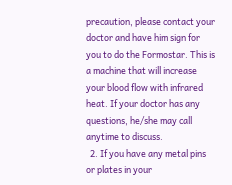precaution, please contact your doctor and have him sign for you to do the Formostar. This is a machine that will increase your blood flow with infrared heat. If your doctor has any questions, he/she may call anytime to discuss.
  2. If you have any metal pins or plates in your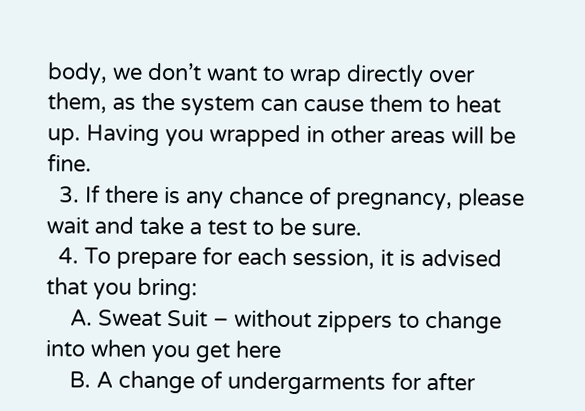body, we don’t want to wrap directly over them, as the system can cause them to heat up. Having you wrapped in other areas will be fine.
  3. If there is any chance of pregnancy, please wait and take a test to be sure.
  4. To prepare for each session, it is advised that you bring:
    A. Sweat Suit – without zippers to change into when you get here
    B. A change of undergarments for after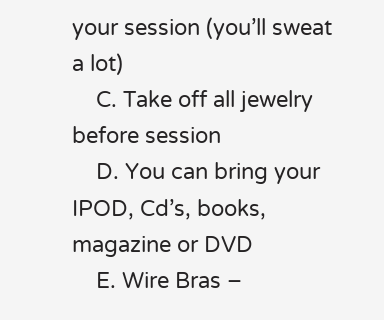your session (you’ll sweat a lot)
    C. Take off all jewelry before session
    D. You can bring your IPOD, Cd’s, books, magazine or DVD
    E. Wire Bras –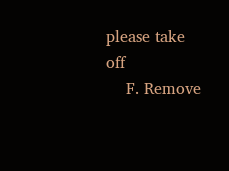please take off
    F. Remove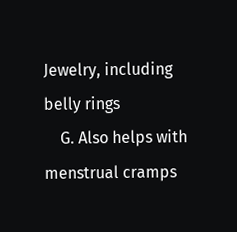Jewelry, including belly rings
    G. Also helps with menstrual cramps